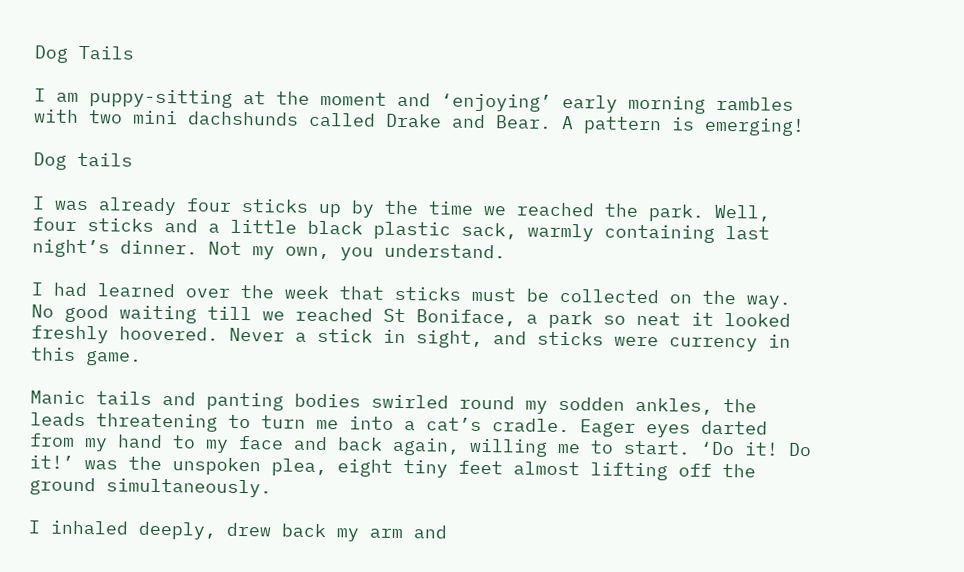Dog Tails

I am puppy-sitting at the moment and ‘enjoying’ early morning rambles with two mini dachshunds called Drake and Bear. A pattern is emerging!

Dog tails

I was already four sticks up by the time we reached the park. Well, four sticks and a little black plastic sack, warmly containing last night’s dinner. Not my own, you understand.

I had learned over the week that sticks must be collected on the way. No good waiting till we reached St Boniface, a park so neat it looked freshly hoovered. Never a stick in sight, and sticks were currency in this game.

Manic tails and panting bodies swirled round my sodden ankles, the leads threatening to turn me into a cat’s cradle. Eager eyes darted from my hand to my face and back again, willing me to start. ‘Do it! Do it!’ was the unspoken plea, eight tiny feet almost lifting off the ground simultaneously.

I inhaled deeply, drew back my arm and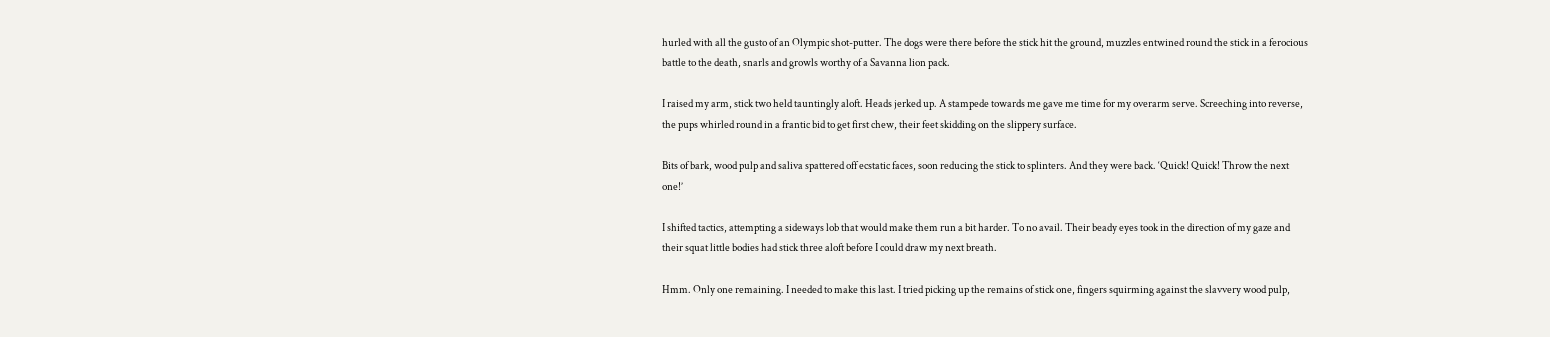hurled with all the gusto of an Olympic shot-putter. The dogs were there before the stick hit the ground, muzzles entwined round the stick in a ferocious battle to the death, snarls and growls worthy of a Savanna lion pack.

I raised my arm, stick two held tauntingly aloft. Heads jerked up. A stampede towards me gave me time for my overarm serve. Screeching into reverse, the pups whirled round in a frantic bid to get first chew, their feet skidding on the slippery surface.

Bits of bark, wood pulp and saliva spattered off ecstatic faces, soon reducing the stick to splinters. And they were back. ‘Quick! Quick! Throw the next one!’

I shifted tactics, attempting a sideways lob that would make them run a bit harder. To no avail. Their beady eyes took in the direction of my gaze and their squat little bodies had stick three aloft before I could draw my next breath.

Hmm. Only one remaining. I needed to make this last. I tried picking up the remains of stick one, fingers squirming against the slavvery wood pulp,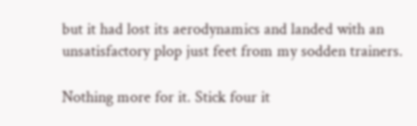but it had lost its aerodynamics and landed with an unsatisfactory plop just feet from my sodden trainers.

Nothing more for it. Stick four it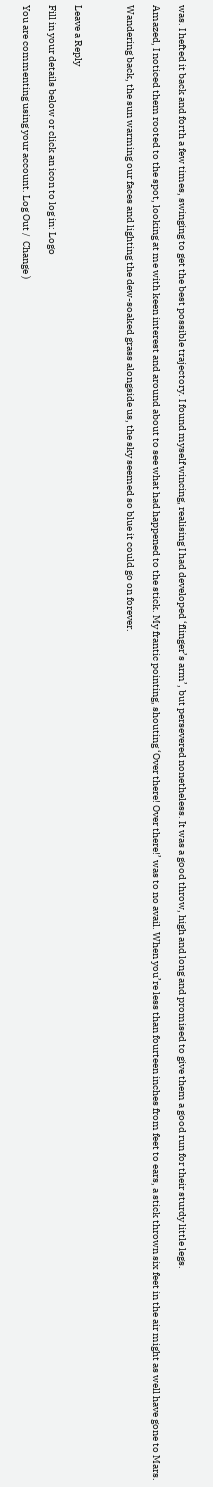was. I hefted it back and forth a few times, swinging to get the best possible trajectory. I found myself wincing, realising I had developed ‘flinger’s arm’, but persevered nonetheless. It was a good throw, high and long and promised to give them a good run for their sturdy little legs.

Amazed, I noticed them rooted to the spot, looking at me with keen interest and around about to see what had happened to the stick. My frantic pointing, shouting ‘Over there! Over there!’ was to no avail. When you’re less than fourteen inches from feet to ears, a stick thrown six feet in the air might as well have gone to Mars.

Wandering back, the sun warming our faces and lighting the dew-soaked grass alongside us, the sky seemed so blue it could go on forever.



Leave a Reply

Fill in your details below or click an icon to log in: Logo

You are commenting using your account. Log Out /  Change )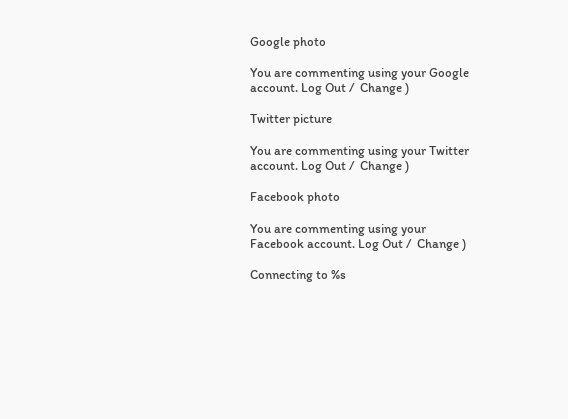Google photo

You are commenting using your Google account. Log Out /  Change )

Twitter picture

You are commenting using your Twitter account. Log Out /  Change )

Facebook photo

You are commenting using your Facebook account. Log Out /  Change )

Connecting to %s